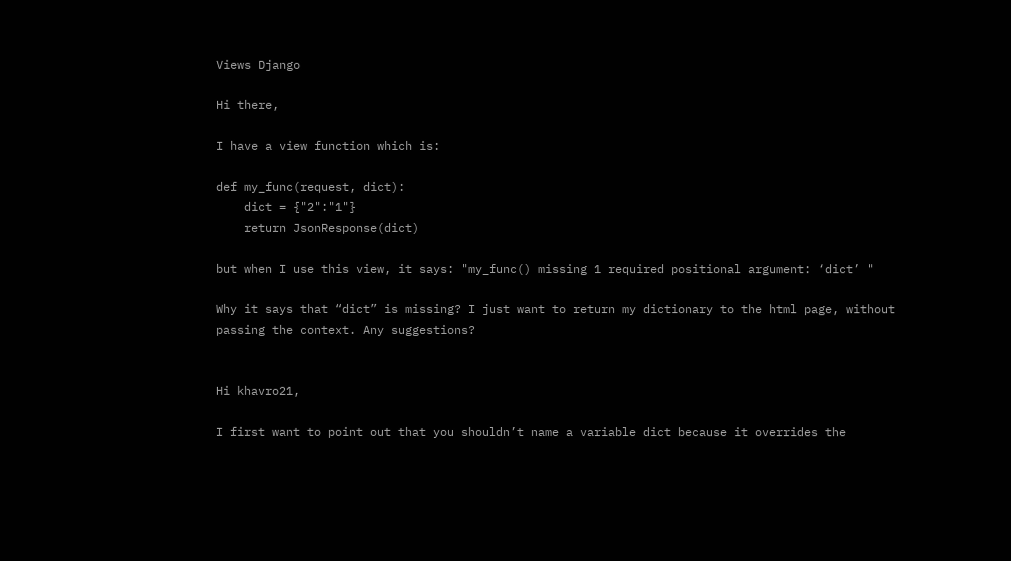Views Django

Hi there,

I have a view function which is:

def my_func(request, dict):
    dict = {"2":"1"}
    return JsonResponse(dict)

but when I use this view, it says: "my_func() missing 1 required positional argument: ‘dict’ "

Why it says that “dict” is missing? I just want to return my dictionary to the html page, without passing the context. Any suggestions?


Hi khavro21,

I first want to point out that you shouldn’t name a variable dict because it overrides the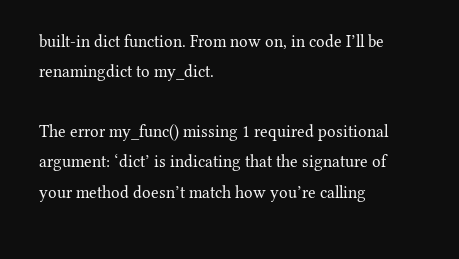built-in dict function. From now on, in code I’ll be renamingdict to my_dict.

The error my_func() missing 1 required positional argument: ‘dict’ is indicating that the signature of your method doesn’t match how you’re calling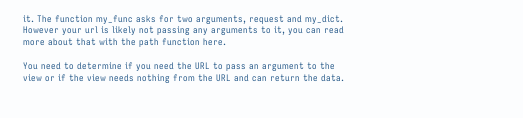it. The function my_func asks for two arguments, request and my_dict. However your url is likely not passing any arguments to it, you can read more about that with the path function here.

You need to determine if you need the URL to pass an argument to the view or if the view needs nothing from the URL and can return the data.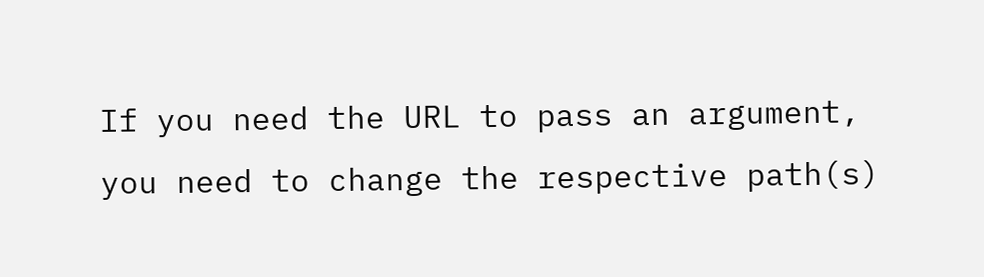If you need the URL to pass an argument, you need to change the respective path(s)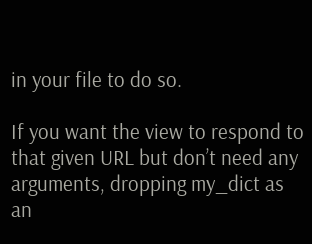in your file to do so.

If you want the view to respond to that given URL but don’t need any arguments, dropping my_dict as an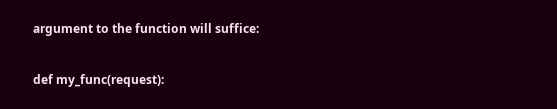argument to the function will suffice:

def my_func(request):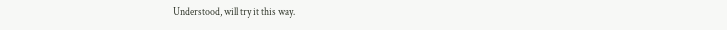Understood, will try it this way.